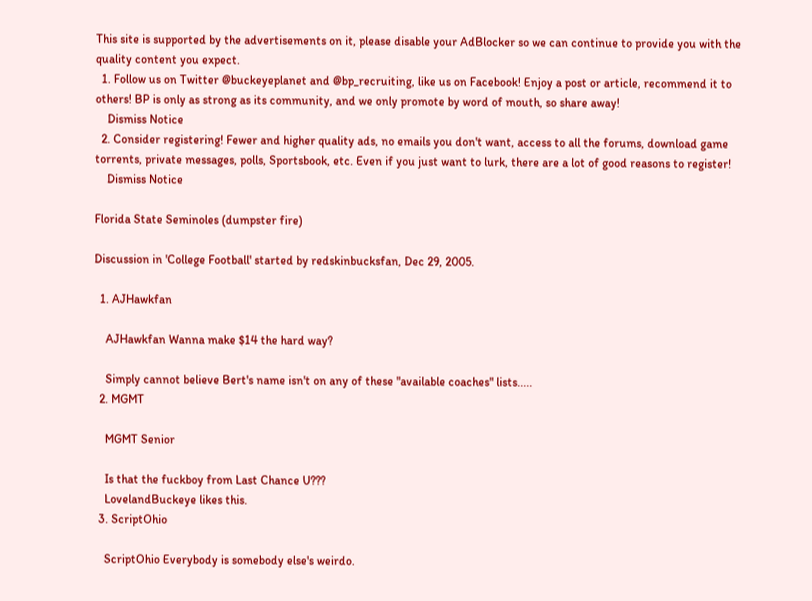This site is supported by the advertisements on it, please disable your AdBlocker so we can continue to provide you with the quality content you expect.
  1. Follow us on Twitter @buckeyeplanet and @bp_recruiting, like us on Facebook! Enjoy a post or article, recommend it to others! BP is only as strong as its community, and we only promote by word of mouth, so share away!
    Dismiss Notice
  2. Consider registering! Fewer and higher quality ads, no emails you don't want, access to all the forums, download game torrents, private messages, polls, Sportsbook, etc. Even if you just want to lurk, there are a lot of good reasons to register!
    Dismiss Notice

Florida State Seminoles (dumpster fire)

Discussion in 'College Football' started by redskinbucksfan, Dec 29, 2005.

  1. AJHawkfan

    AJHawkfan Wanna make $14 the hard way?

    Simply cannot believe Bert's name isn't on any of these "available coaches" lists.....
  2. MGMT

    MGMT Senior

    Is that the fuckboy from Last Chance U???
    LovelandBuckeye likes this.
  3. ScriptOhio

    ScriptOhio Everybody is somebody else's weirdo.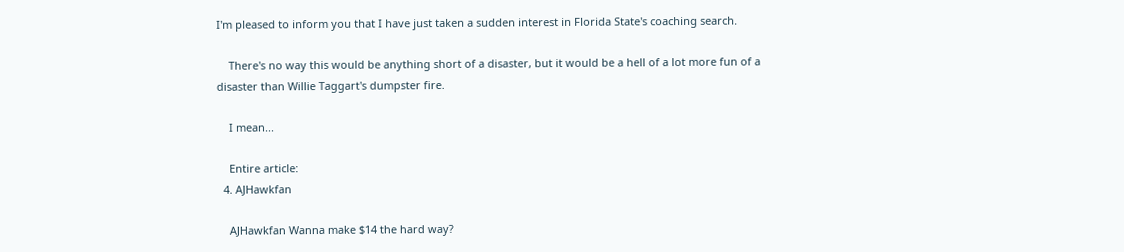I'm pleased to inform you that I have just taken a sudden interest in Florida State's coaching search.

    There's no way this would be anything short of a disaster, but it would be a hell of a lot more fun of a disaster than Willie Taggart's dumpster fire.

    I mean...

    Entire article:
  4. AJHawkfan

    AJHawkfan Wanna make $14 the hard way?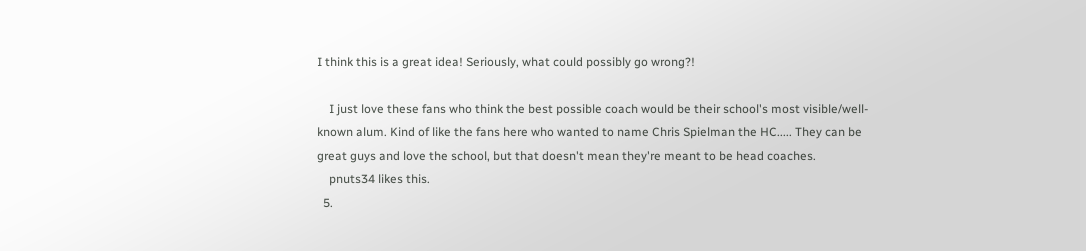I think this is a great idea! Seriously, what could possibly go wrong?!

    I just love these fans who think the best possible coach would be their school's most visible/well-known alum. Kind of like the fans here who wanted to name Chris Spielman the HC..... They can be great guys and love the school, but that doesn't mean they're meant to be head coaches.
    pnuts34 likes this.
  5.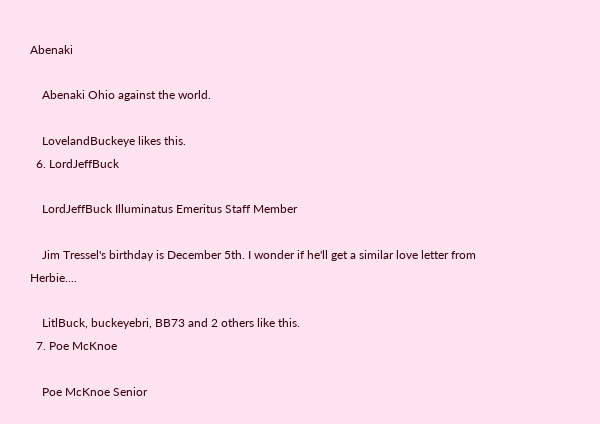Abenaki

    Abenaki Ohio against the world.

    LovelandBuckeye likes this.
  6. LordJeffBuck

    LordJeffBuck Illuminatus Emeritus Staff Member

    Jim Tressel's birthday is December 5th. I wonder if he'll get a similar love letter from Herbie....

    LitlBuck, buckeyebri, BB73 and 2 others like this.
  7. Poe McKnoe

    Poe McKnoe Senior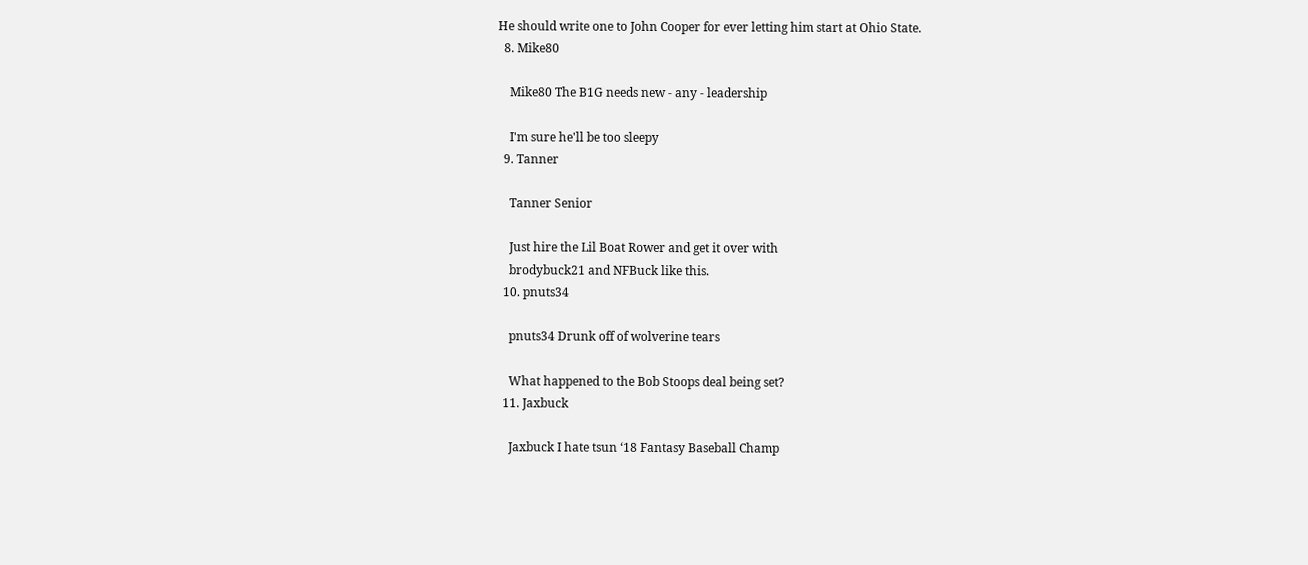He should write one to John Cooper for ever letting him start at Ohio State.
  8. Mike80

    Mike80 The B1G needs new - any - leadership

    I'm sure he'll be too sleepy
  9. Tanner

    Tanner Senior

    Just hire the Lil Boat Rower and get it over with
    brodybuck21 and NFBuck like this.
  10. pnuts34

    pnuts34 Drunk off of wolverine tears

    What happened to the Bob Stoops deal being set?
  11. Jaxbuck

    Jaxbuck I hate tsun ‘18 Fantasy Baseball Champ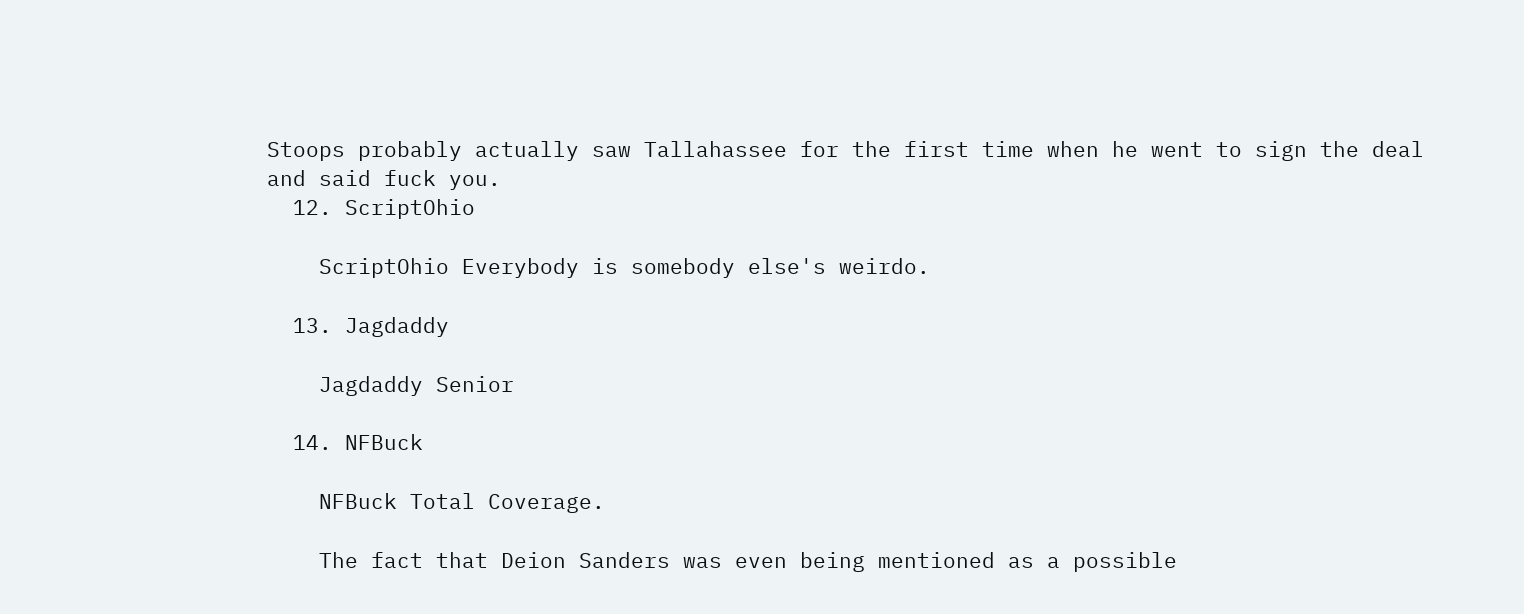Stoops probably actually saw Tallahassee for the first time when he went to sign the deal and said fuck you.
  12. ScriptOhio

    ScriptOhio Everybody is somebody else's weirdo.

  13. Jagdaddy

    Jagdaddy Senior

  14. NFBuck

    NFBuck Total Coverage.

    The fact that Deion Sanders was even being mentioned as a possible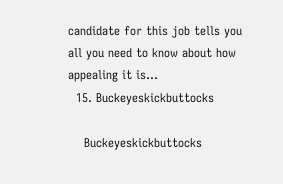candidate for this job tells you all you need to know about how appealing it is...
  15. Buckeyeskickbuttocks

    Buckeyeskickbuttocks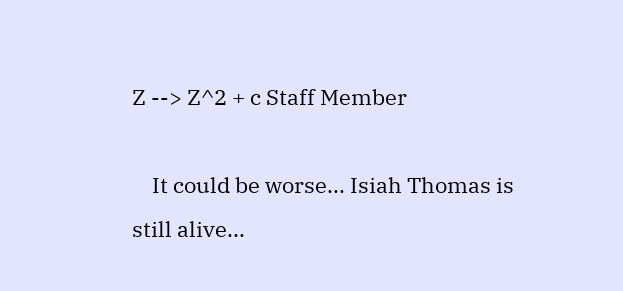Z --> Z^2 + c Staff Member

    It could be worse... Isiah Thomas is still alive...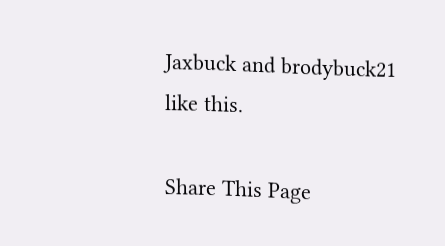Jaxbuck and brodybuck21 like this.

Share This Page